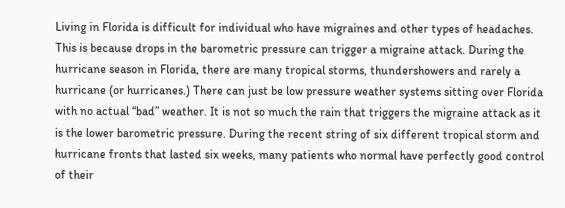Living in Florida is difficult for individual who have migraines and other types of headaches. This is because drops in the barometric pressure can trigger a migraine attack. During the hurricane season in Florida, there are many tropical storms, thundershowers and rarely a hurricane (or hurricanes.) There can just be low pressure weather systems sitting over Florida with no actual “bad” weather. It is not so much the rain that triggers the migraine attack as it is the lower barometric pressure. During the recent string of six different tropical storm and hurricane fronts that lasted six weeks, many patients who normal have perfectly good control of their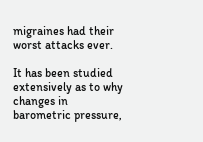migraines had their worst attacks ever.

It has been studied extensively as to why changes in barometric pressure,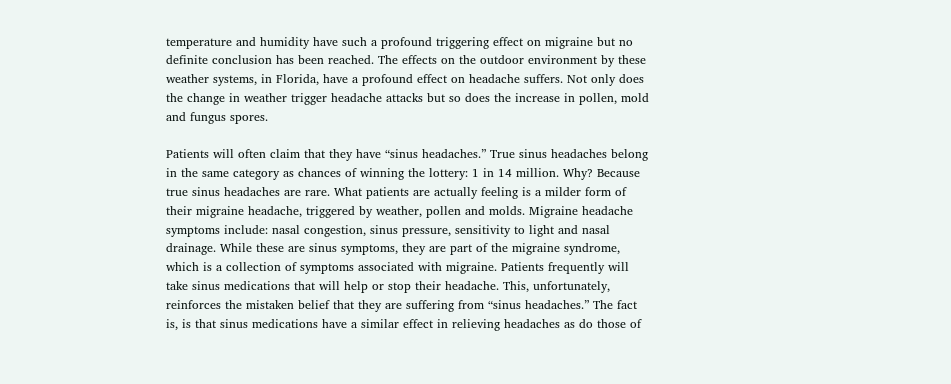temperature and humidity have such a profound triggering effect on migraine but no definite conclusion has been reached. The effects on the outdoor environment by these weather systems, in Florida, have a profound effect on headache suffers. Not only does the change in weather trigger headache attacks but so does the increase in pollen, mold and fungus spores.

Patients will often claim that they have “sinus headaches.” True sinus headaches belong in the same category as chances of winning the lottery: 1 in 14 million. Why? Because true sinus headaches are rare. What patients are actually feeling is a milder form of their migraine headache, triggered by weather, pollen and molds. Migraine headache symptoms include: nasal congestion, sinus pressure, sensitivity to light and nasal drainage. While these are sinus symptoms, they are part of the migraine syndrome, which is a collection of symptoms associated with migraine. Patients frequently will take sinus medications that will help or stop their headache. This, unfortunately, reinforces the mistaken belief that they are suffering from “sinus headaches.” The fact is, is that sinus medications have a similar effect in relieving headaches as do those of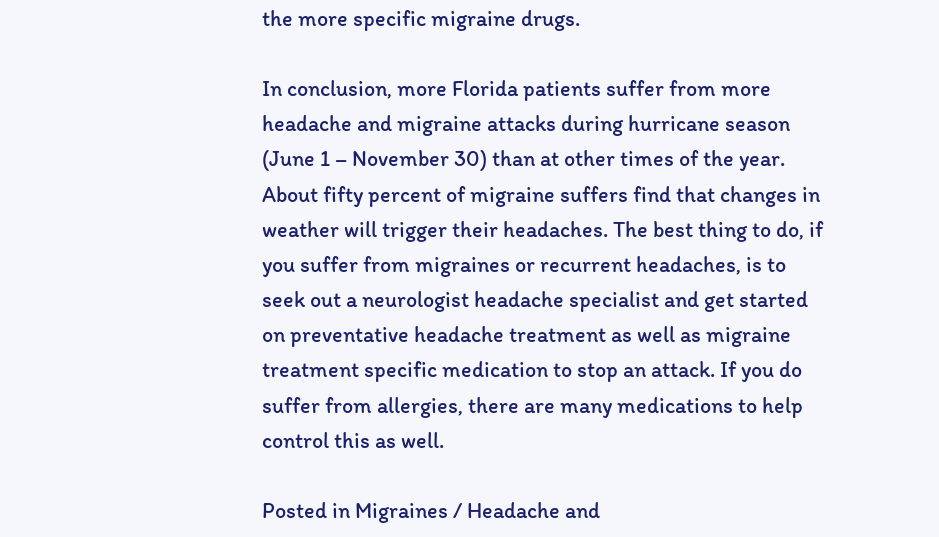the more specific migraine drugs.

In conclusion, more Florida patients suffer from more headache and migraine attacks during hurricane season (June 1 – November 30) than at other times of the year. About fifty percent of migraine suffers find that changes in weather will trigger their headaches. The best thing to do, if you suffer from migraines or recurrent headaches, is to seek out a neurologist headache specialist and get started on preventative headache treatment as well as migraine treatment specific medication to stop an attack. If you do suffer from allergies, there are many medications to help control this as well.

Posted in Migraines / Headache and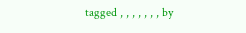tagged , , , , , , , by